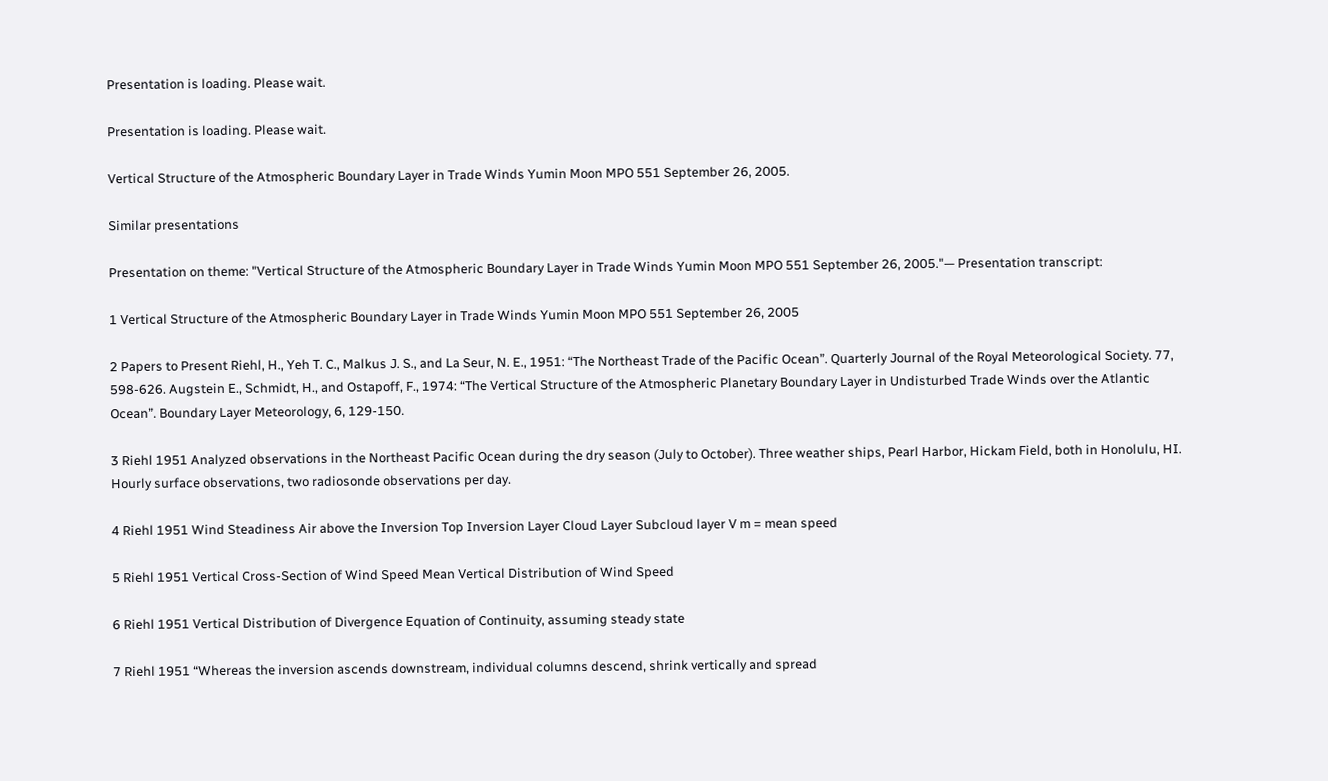Presentation is loading. Please wait.

Presentation is loading. Please wait.

Vertical Structure of the Atmospheric Boundary Layer in Trade Winds Yumin Moon MPO 551 September 26, 2005.

Similar presentations

Presentation on theme: "Vertical Structure of the Atmospheric Boundary Layer in Trade Winds Yumin Moon MPO 551 September 26, 2005."— Presentation transcript:

1 Vertical Structure of the Atmospheric Boundary Layer in Trade Winds Yumin Moon MPO 551 September 26, 2005

2 Papers to Present Riehl, H., Yeh T. C., Malkus J. S., and La Seur, N. E., 1951: “The Northeast Trade of the Pacific Ocean”. Quarterly Journal of the Royal Meteorological Society. 77, 598-626. Augstein E., Schmidt, H., and Ostapoff, F., 1974: “The Vertical Structure of the Atmospheric Planetary Boundary Layer in Undisturbed Trade Winds over the Atlantic Ocean”. Boundary Layer Meteorology, 6, 129-150.

3 Riehl 1951 Analyzed observations in the Northeast Pacific Ocean during the dry season (July to October). Three weather ships, Pearl Harbor, Hickam Field, both in Honolulu, HI. Hourly surface observations, two radiosonde observations per day.

4 Riehl 1951 Wind Steadiness Air above the Inversion Top Inversion Layer Cloud Layer Subcloud layer V m = mean speed

5 Riehl 1951 Vertical Cross-Section of Wind Speed Mean Vertical Distribution of Wind Speed

6 Riehl 1951 Vertical Distribution of Divergence Equation of Continuity, assuming steady state

7 Riehl 1951 “Whereas the inversion ascends downstream, individual columns descend, shrink vertically and spread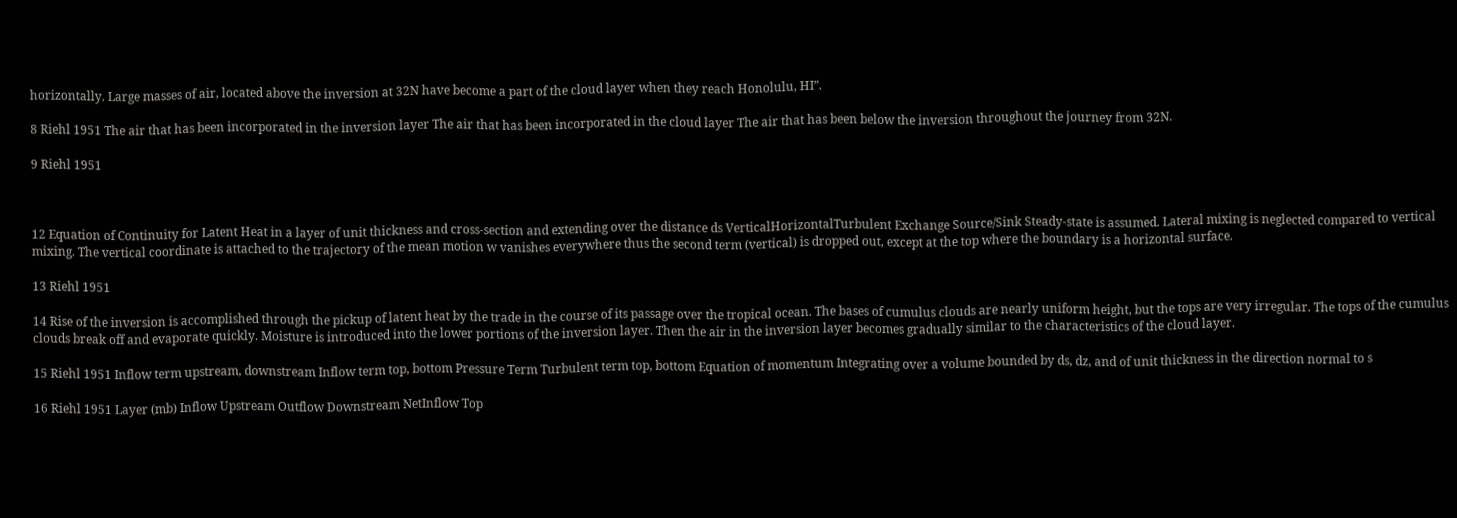horizontally. Large masses of air, located above the inversion at 32N have become a part of the cloud layer when they reach Honolulu, HI”.

8 Riehl 1951 The air that has been incorporated in the inversion layer The air that has been incorporated in the cloud layer The air that has been below the inversion throughout the journey from 32N.

9 Riehl 1951



12 Equation of Continuity for Latent Heat in a layer of unit thickness and cross-section and extending over the distance ds VerticalHorizontalTurbulent Exchange Source/Sink Steady-state is assumed. Lateral mixing is neglected compared to vertical mixing. The vertical coordinate is attached to the trajectory of the mean motion w vanishes everywhere thus the second term (vertical) is dropped out, except at the top where the boundary is a horizontal surface.

13 Riehl 1951

14 Rise of the inversion is accomplished through the pickup of latent heat by the trade in the course of its passage over the tropical ocean. The bases of cumulus clouds are nearly uniform height, but the tops are very irregular. The tops of the cumulus clouds break off and evaporate quickly. Moisture is introduced into the lower portions of the inversion layer. Then the air in the inversion layer becomes gradually similar to the characteristics of the cloud layer.

15 Riehl 1951 Inflow term upstream, downstream Inflow term top, bottom Pressure Term Turbulent term top, bottom Equation of momentum Integrating over a volume bounded by ds, dz, and of unit thickness in the direction normal to s

16 Riehl 1951 Layer (mb) Inflow Upstream Outflow Downstream NetInflow Top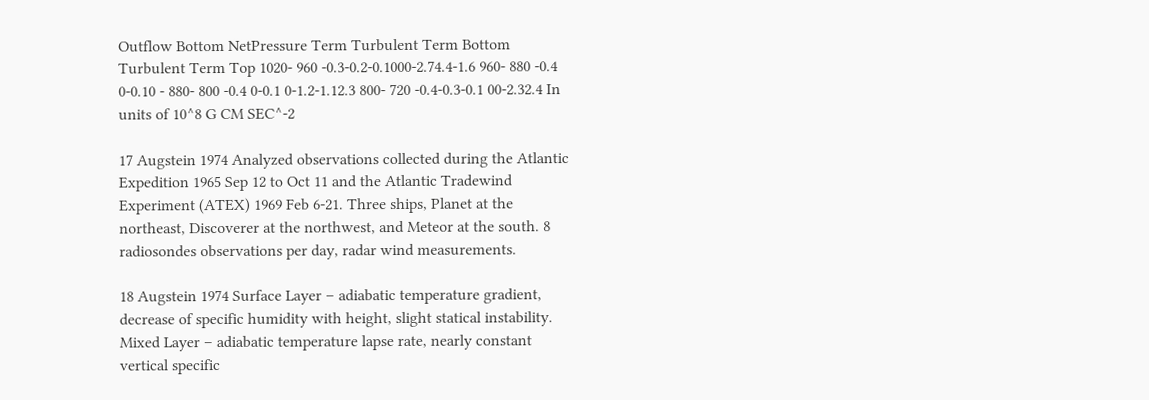Outflow Bottom NetPressure Term Turbulent Term Bottom Turbulent Term Top 1020- 960 -0.3-0.2-0.1000-2.74.4-1.6 960- 880 -0.4 0-0.10 - 880- 800 -0.4 0-0.1 0-1.2-1.12.3 800- 720 -0.4-0.3-0.1 00-2.32.4 In units of 10^8 G CM SEC^-2

17 Augstein 1974 Analyzed observations collected during the Atlantic Expedition 1965 Sep 12 to Oct 11 and the Atlantic Tradewind Experiment (ATEX) 1969 Feb 6-21. Three ships, Planet at the northeast, Discoverer at the northwest, and Meteor at the south. 8 radiosondes observations per day, radar wind measurements.

18 Augstein 1974 Surface Layer – adiabatic temperature gradient, decrease of specific humidity with height, slight statical instability. Mixed Layer – adiabatic temperature lapse rate, nearly constant vertical specific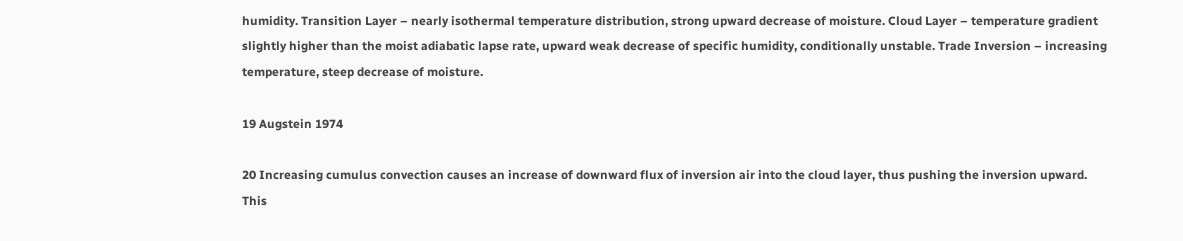humidity. Transition Layer – nearly isothermal temperature distribution, strong upward decrease of moisture. Cloud Layer – temperature gradient slightly higher than the moist adiabatic lapse rate, upward weak decrease of specific humidity, conditionally unstable. Trade Inversion – increasing temperature, steep decrease of moisture.

19 Augstein 1974

20 Increasing cumulus convection causes an increase of downward flux of inversion air into the cloud layer, thus pushing the inversion upward. This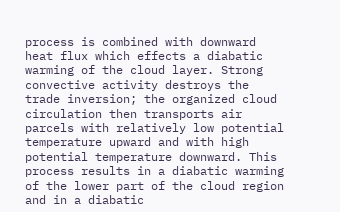process is combined with downward heat flux which effects a diabatic warming of the cloud layer. Strong convective activity destroys the trade inversion; the organized cloud circulation then transports air parcels with relatively low potential temperature upward and with high potential temperature downward. This process results in a diabatic warming of the lower part of the cloud region and in a diabatic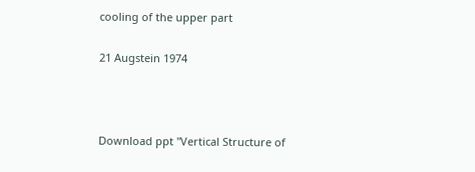cooling of the upper part

21 Augstein 1974



Download ppt "Vertical Structure of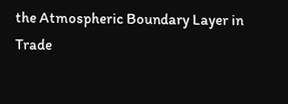the Atmospheric Boundary Layer in Trade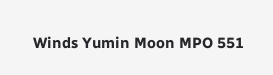Winds Yumin Moon MPO 551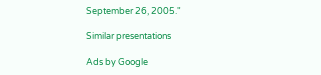September 26, 2005."

Similar presentations

Ads by Google